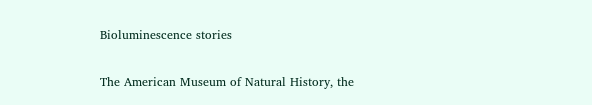Bioluminescence stories

The American Museum of Natural History, the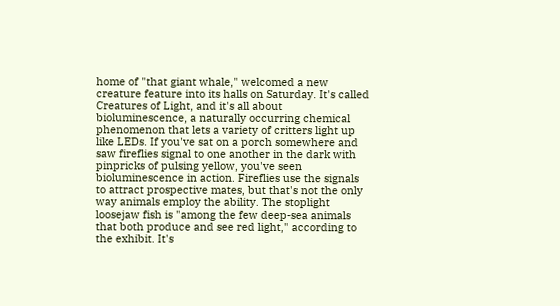home of "that giant whale," welcomed a new creature feature into its halls on Saturday. It's called Creatures of Light, and it's all about bioluminescence, a naturally occurring chemical phenomenon that lets a variety of critters light up like LEDs. If you've sat on a porch somewhere and saw fireflies signal to one another in the dark with pinpricks of pulsing yellow, you've seen bioluminescence in action. Fireflies use the signals to attract prospective mates, but that's not the only way animals employ the ability. The stoplight loosejaw fish is "among the few deep-sea animals that both produce and see red light," according to the exhibit. It's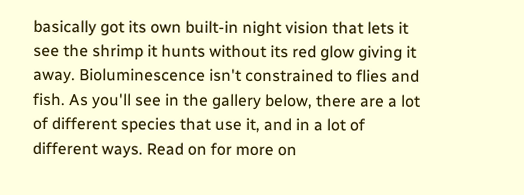basically got its own built-in night vision that lets it see the shrimp it hunts without its red glow giving it away. Bioluminescence isn't constrained to flies and fish. As you'll see in the gallery below, there are a lot of different species that use it, and in a lot of different ways. Read on for more on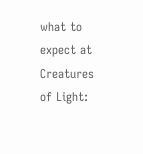what to expect at Creatures of Light: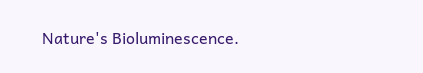Nature's Bioluminescence.